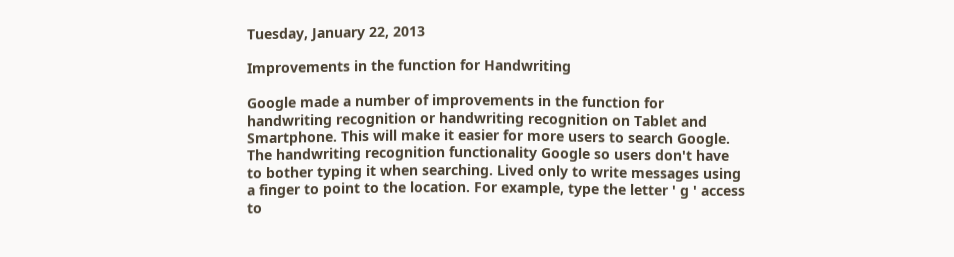Tuesday, January 22, 2013

Improvements in the function for Handwriting

Google made a number of improvements in the function for handwriting recognition or handwriting recognition on Tablet and Smartphone. This will make it easier for more users to search Google.
The handwriting recognition functionality Google so users don't have to bother typing it when searching. Lived only to write messages using a finger to point to the location. For example, type the letter ' g ' access to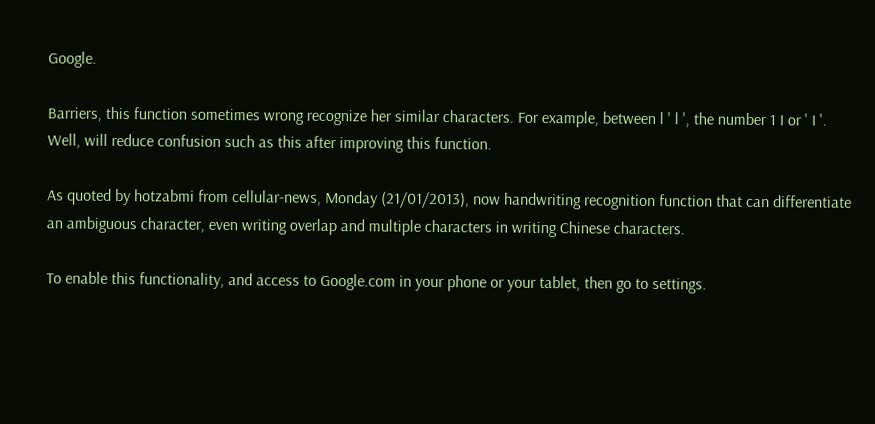Google.

Barriers, this function sometimes wrong recognize her similar characters. For example, between l ' l ', the number 1 I or ' I '. Well, will reduce confusion such as this after improving this function.

As quoted by hotzabmi from cellular-news, Monday (21/01/2013), now handwriting recognition function that can differentiate an ambiguous character, even writing overlap and multiple characters in writing Chinese characters.

To enable this functionality, and access to Google.com in your phone or your tablet, then go to settings.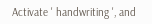Activate ' handwriting ', and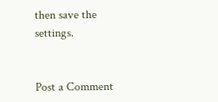then save the settings.


Post a Comment